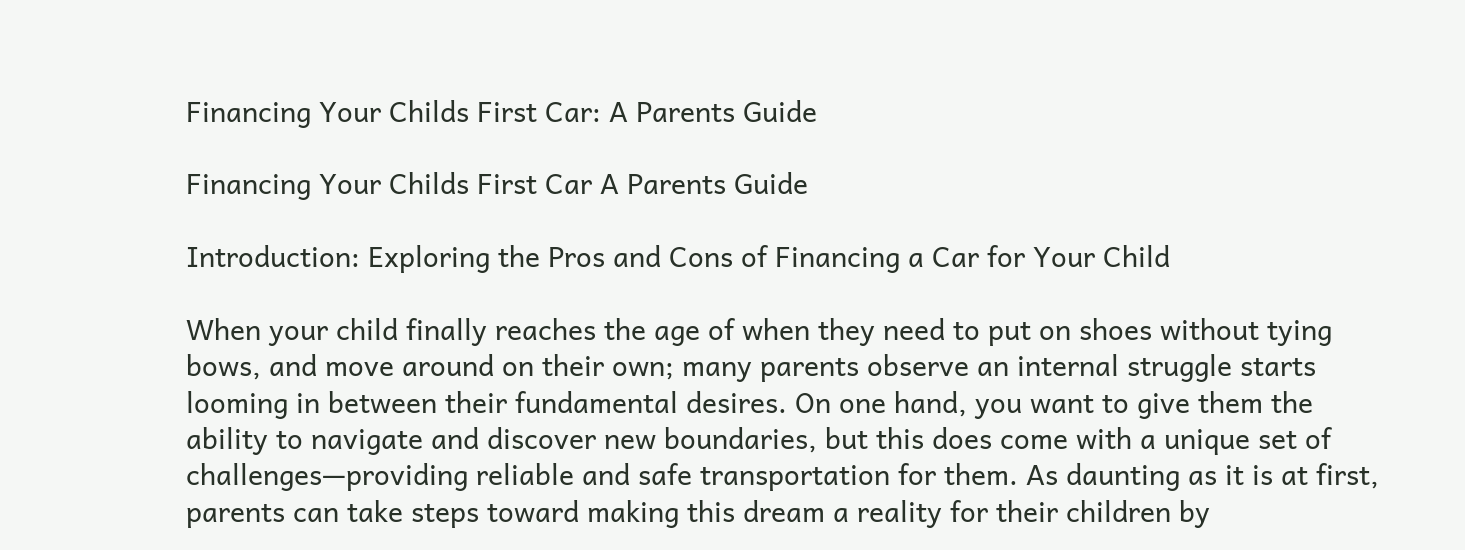Financing Your Childs First Car: A Parents Guide

Financing Your Childs First Car A Parents Guide

Introduction: Exploring the Pros and Cons of Financing a Car for Your Child

When your child finally reaches the age of when they need to put on shoes without tying bows, and move around on their own; many parents observe an internal struggle starts looming in between their fundamental desires. On one hand, you want to give them the ability to navigate and discover new boundaries, but this does come with a unique set of challenges—providing reliable and safe transportation for them. As daunting as it is at first, parents can take steps toward making this dream a reality for their children by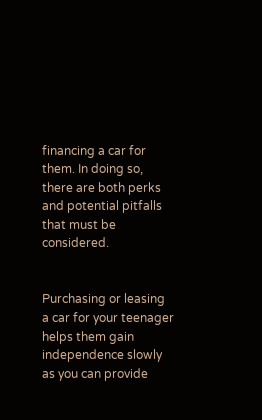financing a car for them. In doing so, there are both perks and potential pitfalls that must be considered.


Purchasing or leasing a car for your teenager helps them gain independence slowly as you can provide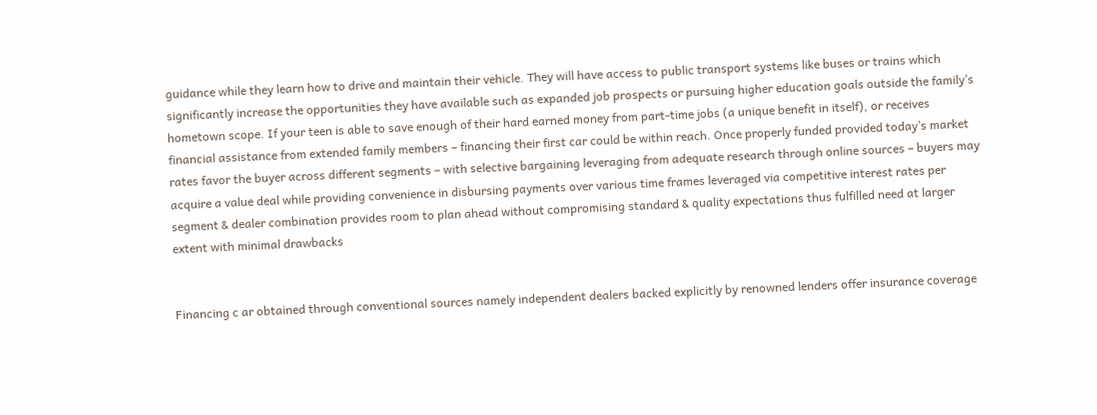guidance while they learn how to drive and maintain their vehicle. They will have access to public transport systems like buses or trains which significantly increase the opportunities they have available such as expanded job prospects or pursuing higher education goals outside the family’s hometown scope. If your teen is able to save enough of their hard earned money from part-time jobs (a unique benefit in itself), or receives financial assistance from extended family members – financing their first car could be within reach. Once properly funded provided today’s market rates favor the buyer across different segments – with selective bargaining leveraging from adequate research through online sources – buyers may acquire a value deal while providing convenience in disbursing payments over various time frames leveraged via competitive interest rates per segment & dealer combination provides room to plan ahead without compromising standard & quality expectations thus fulfilled need at larger extent with minimal drawbacks


Financing c ar obtained through conventional sources namely independent dealers backed explicitly by renowned lenders offer insurance coverage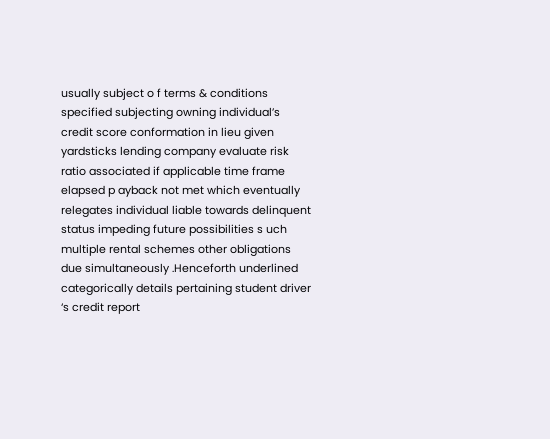usually subject o f terms & conditions specified subjecting owning individual’s credit score conformation in lieu given yardsticks lending company evaluate risk ratio associated if applicable time frame elapsed p ayback not met which eventually relegates individual liable towards delinquent status impeding future possibilities s uch multiple rental schemes other obligations due simultaneously .Henceforth underlined categorically details pertaining student driver ‘s credit report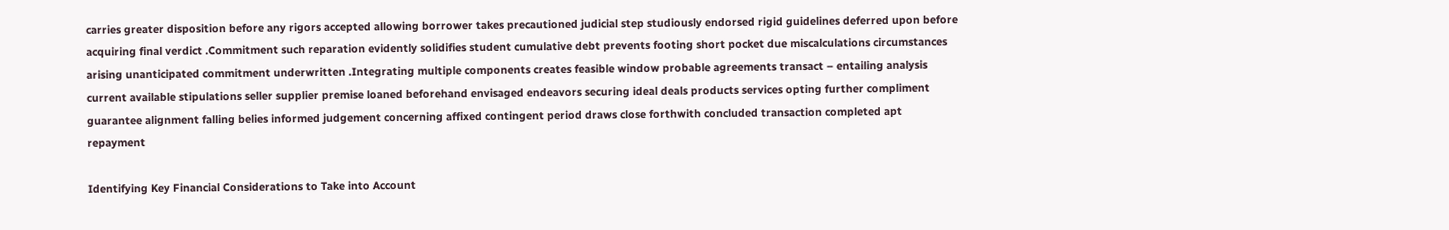carries greater disposition before any rigors accepted allowing borrower takes precautioned judicial step studiously endorsed rigid guidelines deferred upon before acquiring final verdict .Commitment such reparation evidently solidifies student cumulative debt prevents footing short pocket due miscalculations circumstances arising unanticipated commitment underwritten .Integrating multiple components creates feasible window probable agreements transact – entailing analysis current available stipulations seller supplier premise loaned beforehand envisaged endeavors securing ideal deals products services opting further compliment guarantee alignment falling belies informed judgement concerning affixed contingent period draws close forthwith concluded transaction completed apt repayment

Identifying Key Financial Considerations to Take into Account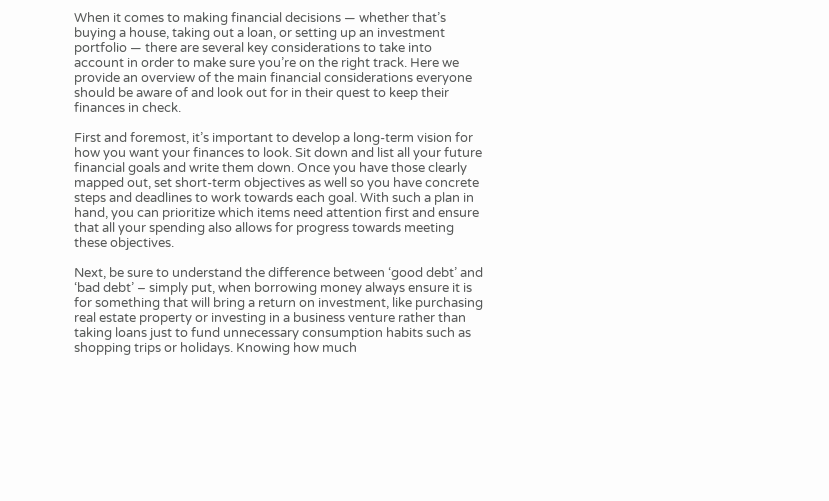When it comes to making financial decisions — whether that’s buying a house, taking out a loan, or setting up an investment portfolio — there are several key considerations to take into account in order to make sure you’re on the right track. Here we provide an overview of the main financial considerations everyone should be aware of and look out for in their quest to keep their finances in check.

First and foremost, it’s important to develop a long-term vision for how you want your finances to look. Sit down and list all your future financial goals and write them down. Once you have those clearly mapped out, set short-term objectives as well so you have concrete steps and deadlines to work towards each goal. With such a plan in hand, you can prioritize which items need attention first and ensure that all your spending also allows for progress towards meeting these objectives.

Next, be sure to understand the difference between ‘good debt’ and ‘bad debt’ – simply put, when borrowing money always ensure it is for something that will bring a return on investment, like purchasing real estate property or investing in a business venture rather than taking loans just to fund unnecessary consumption habits such as shopping trips or holidays. Knowing how much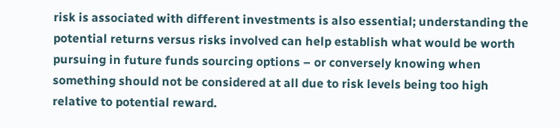risk is associated with different investments is also essential; understanding the potential returns versus risks involved can help establish what would be worth pursuing in future funds sourcing options – or conversely knowing when something should not be considered at all due to risk levels being too high relative to potential reward.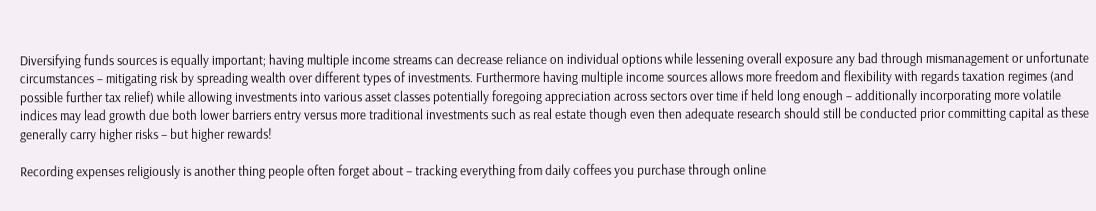Diversifying funds sources is equally important; having multiple income streams can decrease reliance on individual options while lessening overall exposure any bad through mismanagement or unfortunate circumstances – mitigating risk by spreading wealth over different types of investments. Furthermore having multiple income sources allows more freedom and flexibility with regards taxation regimes (and possible further tax relief) while allowing investments into various asset classes potentially foregoing appreciation across sectors over time if held long enough – additionally incorporating more volatile indices may lead growth due both lower barriers entry versus more traditional investments such as real estate though even then adequate research should still be conducted prior committing capital as these generally carry higher risks – but higher rewards!

Recording expenses religiously is another thing people often forget about – tracking everything from daily coffees you purchase through online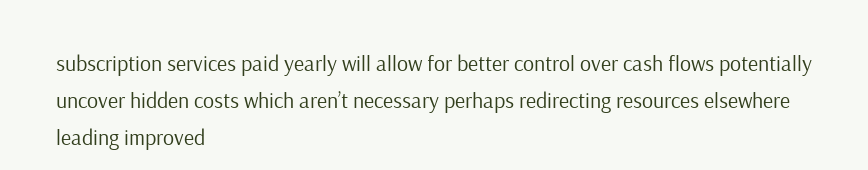subscription services paid yearly will allow for better control over cash flows potentially uncover hidden costs which aren’t necessary perhaps redirecting resources elsewhere leading improved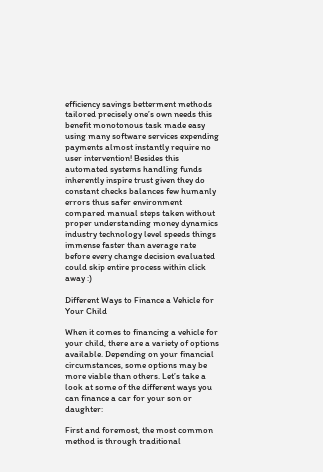efficiency savings betterment methods tailored precisely one’s own needs this benefit monotonous task made easy using many software services expending payments almost instantly require no user intervention! Besides this automated systems handling funds inherently inspire trust given they do constant checks balances few humanly errors thus safer environment compared manual steps taken without proper understanding money dynamics industry technology level speeds things immense faster than average rate before every change decision evaluated could skip entire process within click away :)

Different Ways to Finance a Vehicle for Your Child

When it comes to financing a vehicle for your child, there are a variety of options available. Depending on your financial circumstances, some options may be more viable than others. Let’s take a look at some of the different ways you can finance a car for your son or daughter:

First and foremost, the most common method is through traditional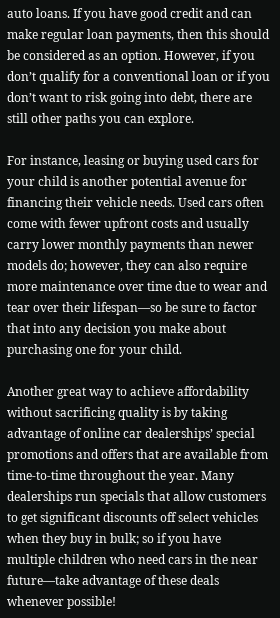auto loans. If you have good credit and can make regular loan payments, then this should be considered as an option. However, if you don’t qualify for a conventional loan or if you don’t want to risk going into debt, there are still other paths you can explore.

For instance, leasing or buying used cars for your child is another potential avenue for financing their vehicle needs. Used cars often come with fewer upfront costs and usually carry lower monthly payments than newer models do; however, they can also require more maintenance over time due to wear and tear over their lifespan—so be sure to factor that into any decision you make about purchasing one for your child.

Another great way to achieve affordability without sacrificing quality is by taking advantage of online car dealerships’ special promotions and offers that are available from time-to-time throughout the year. Many dealerships run specials that allow customers to get significant discounts off select vehicles when they buy in bulk; so if you have multiple children who need cars in the near future––take advantage of these deals whenever possible!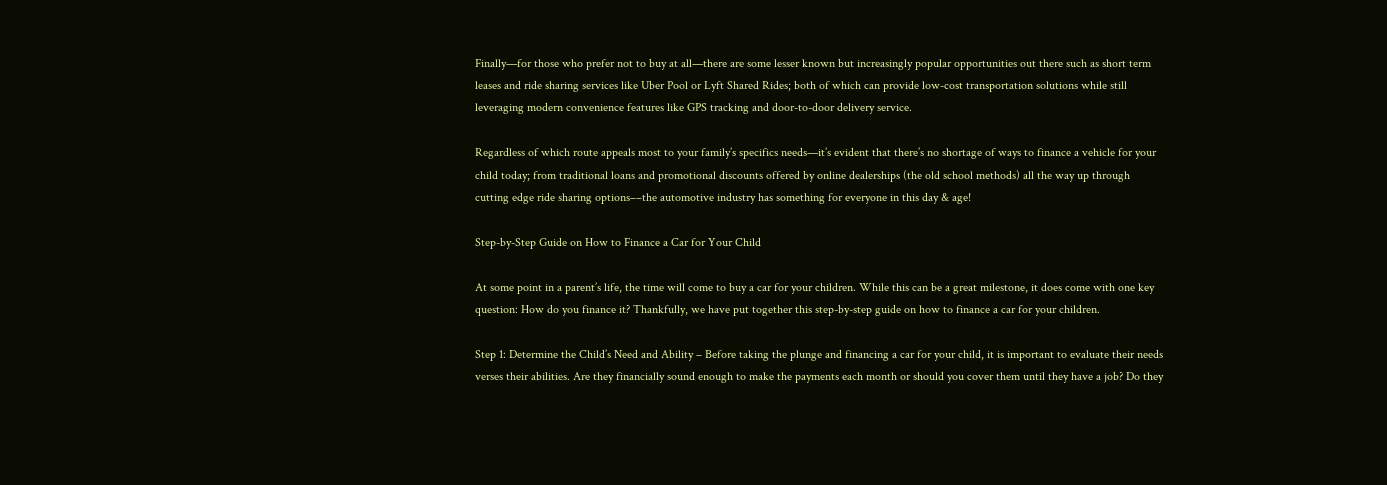Finally—for those who prefer not to buy at all—there are some lesser known but increasingly popular opportunities out there such as short term leases and ride sharing services like Uber Pool or Lyft Shared Rides; both of which can provide low-cost transportation solutions while still leveraging modern convenience features like GPS tracking and door-to-door delivery service.

Regardless of which route appeals most to your family’s specifics needs—it’s evident that there’s no shortage of ways to finance a vehicle for your child today; from traditional loans and promotional discounts offered by online dealerships (the old school methods) all the way up through cutting edge ride sharing options––the automotive industry has something for everyone in this day & age!

Step-by-Step Guide on How to Finance a Car for Your Child

At some point in a parent’s life, the time will come to buy a car for your children. While this can be a great milestone, it does come with one key question: How do you finance it? Thankfully, we have put together this step-by-step guide on how to finance a car for your children.

Step 1: Determine the Child’s Need and Ability – Before taking the plunge and financing a car for your child, it is important to evaluate their needs verses their abilities. Are they financially sound enough to make the payments each month or should you cover them until they have a job? Do they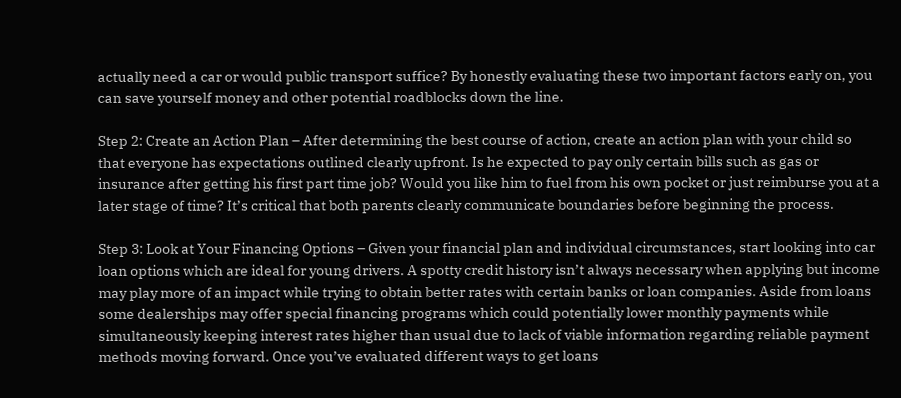actually need a car or would public transport suffice? By honestly evaluating these two important factors early on, you can save yourself money and other potential roadblocks down the line.

Step 2: Create an Action Plan – After determining the best course of action, create an action plan with your child so that everyone has expectations outlined clearly upfront. Is he expected to pay only certain bills such as gas or insurance after getting his first part time job? Would you like him to fuel from his own pocket or just reimburse you at a later stage of time? It’s critical that both parents clearly communicate boundaries before beginning the process.

Step 3: Look at Your Financing Options – Given your financial plan and individual circumstances, start looking into car loan options which are ideal for young drivers. A spotty credit history isn’t always necessary when applying but income may play more of an impact while trying to obtain better rates with certain banks or loan companies. Aside from loans some dealerships may offer special financing programs which could potentially lower monthly payments while simultaneously keeping interest rates higher than usual due to lack of viable information regarding reliable payment methods moving forward. Once you’ve evaluated different ways to get loans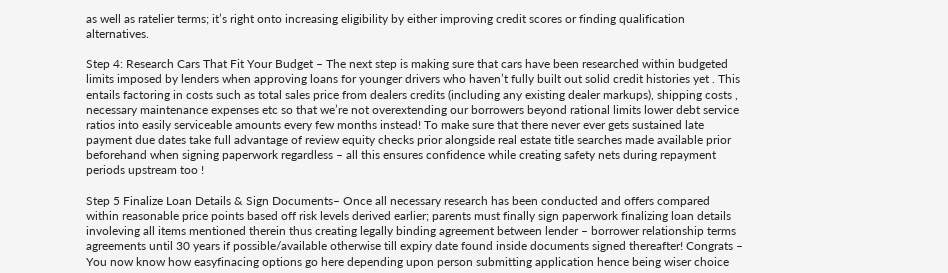as well as ratelier terms; it’s right onto increasing eligibility by either improving credit scores or finding qualification alternatives.

Step 4: Research Cars That Fit Your Budget – The next step is making sure that cars have been researched within budgeted limits imposed by lenders when approving loans for younger drivers who haven’t fully built out solid credit histories yet . This entails factoring in costs such as total sales price from dealers credits (including any existing dealer markups), shipping costs , necessary maintenance expenses etc so that we’re not overextending our borrowers beyond rational limits lower debt service ratios into easily serviceable amounts every few months instead! To make sure that there never ever gets sustained late payment due dates take full advantage of review equity checks prior alongside real estate title searches made available prior beforehand when signing paperwork regardless – all this ensures confidence while creating safety nets during repayment periods upstream too !

Step 5 Finalize Loan Details & Sign Documents– Once all necessary research has been conducted and offers compared within reasonable price points based off risk levels derived earlier; parents must finally sign paperwork finalizing loan details involeving all items mentioned therein thus creating legally binding agreement between lender – borrower relationship terms agreements until 30 years if possible/available otherwise till expiry date found inside documents signed thereafter! Congrats – You now know how easyfinacing options go here depending upon person submitting application hence being wiser choice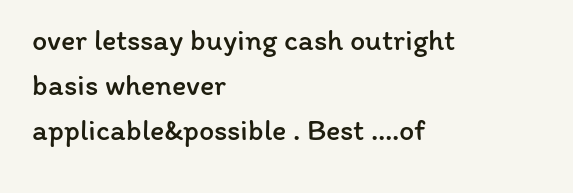over letssay buying cash outright basis whenever applicable&possible . Best ….of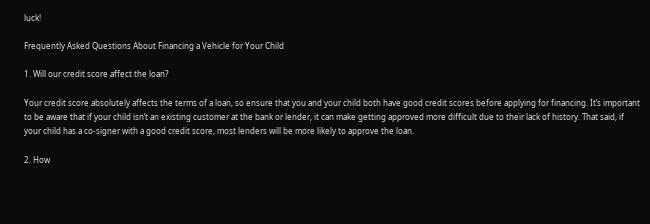luck!

Frequently Asked Questions About Financing a Vehicle for Your Child

1. Will our credit score affect the loan?

Your credit score absolutely affects the terms of a loan, so ensure that you and your child both have good credit scores before applying for financing. It’s important to be aware that if your child isn’t an existing customer at the bank or lender, it can make getting approved more difficult due to their lack of history. That said, if your child has a co-signer with a good credit score, most lenders will be more likely to approve the loan.

2. How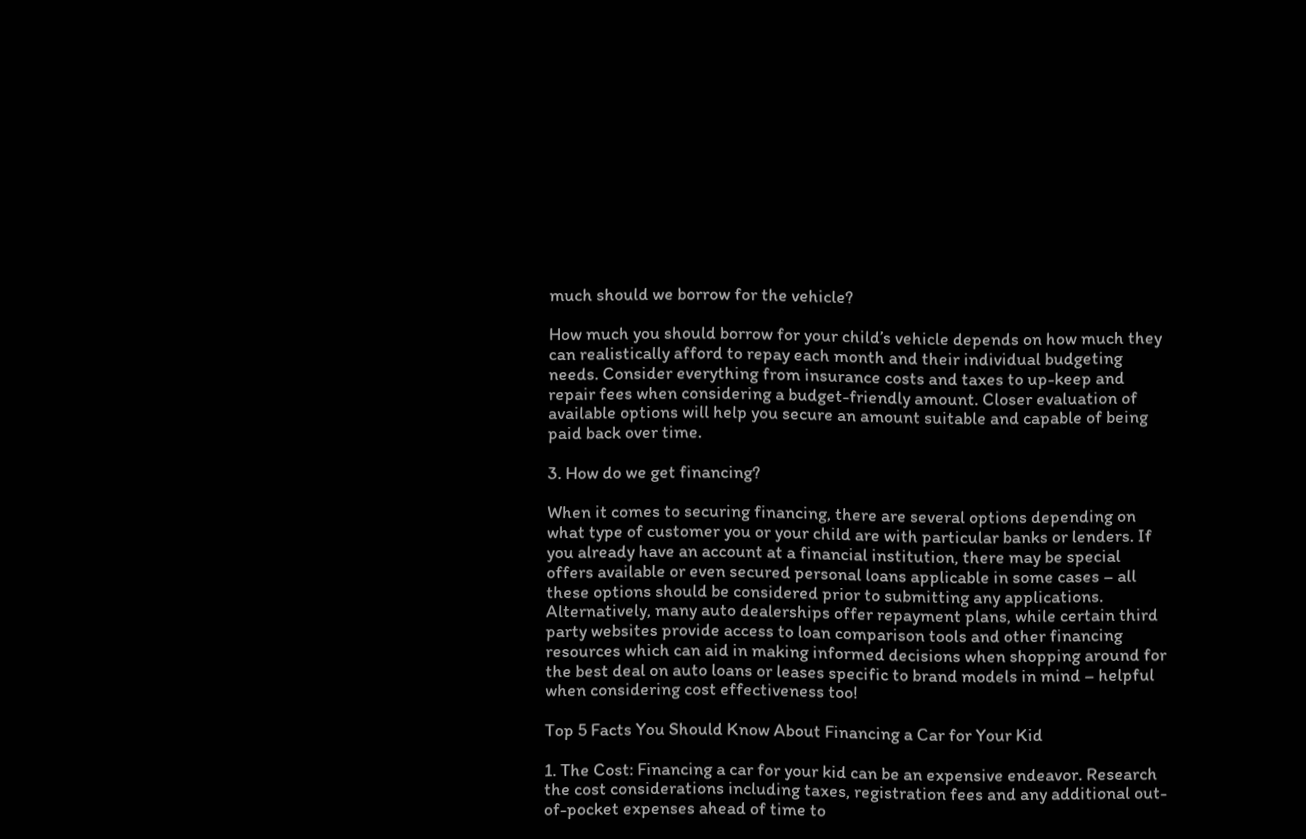much should we borrow for the vehicle?

How much you should borrow for your child’s vehicle depends on how much they can realistically afford to repay each month and their individual budgeting needs. Consider everything from insurance costs and taxes to up-keep and repair fees when considering a budget-friendly amount. Closer evaluation of available options will help you secure an amount suitable and capable of being paid back over time.

3. How do we get financing?

When it comes to securing financing, there are several options depending on what type of customer you or your child are with particular banks or lenders. If you already have an account at a financial institution, there may be special offers available or even secured personal loans applicable in some cases – all these options should be considered prior to submitting any applications. Alternatively, many auto dealerships offer repayment plans, while certain third party websites provide access to loan comparison tools and other financing resources which can aid in making informed decisions when shopping around for the best deal on auto loans or leases specific to brand models in mind – helpful when considering cost effectiveness too!

Top 5 Facts You Should Know About Financing a Car for Your Kid

1. The Cost: Financing a car for your kid can be an expensive endeavor. Research the cost considerations including taxes, registration fees and any additional out-of-pocket expenses ahead of time to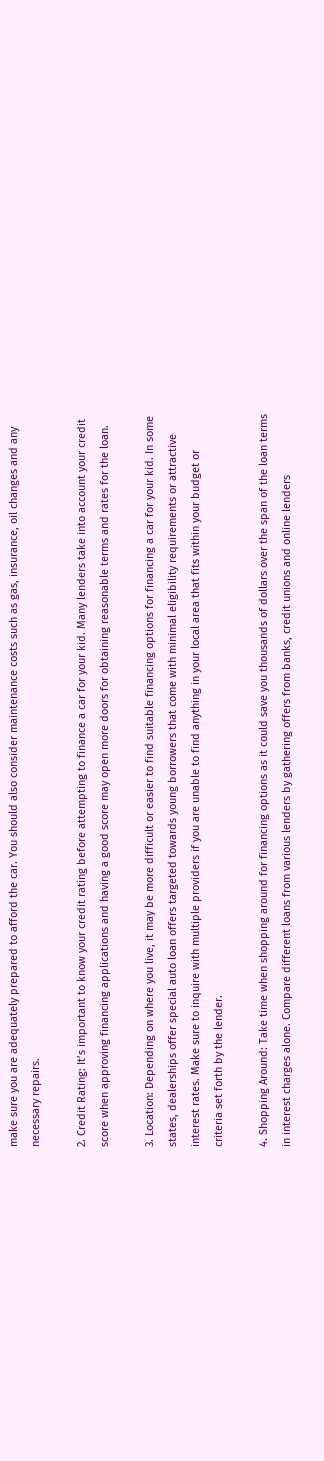make sure you are adequately prepared to afford the car. You should also consider maintenance costs such as gas, insurance, oil changes and any necessary repairs.

2. Credit Rating: It’s important to know your credit rating before attempting to finance a car for your kid. Many lenders take into account your credit score when approving financing applications and having a good score may open more doors for obtaining reasonable terms and rates for the loan.

3. Location: Depending on where you live, it may be more difficult or easier to find suitable financing options for financing a car for your kid. In some states, dealerships offer special auto loan offers targeted towards young borrowers that come with minimal eligibility requirements or attractive interest rates. Make sure to inquire with multiple providers if you are unable to find anything in your local area that fits within your budget or criteria set forth by the lender.

4. Shopping Around: Take time when shopping around for financing options as it could save you thousands of dollars over the span of the loan terms in interest charges alone. Compare different loans from various lenders by gathering offers from banks, credit unions and online lenders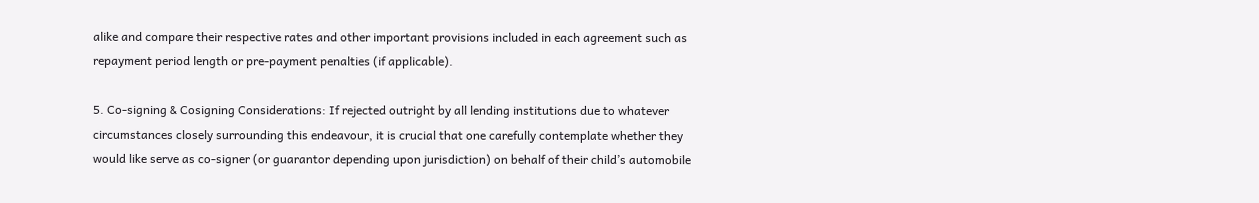alike and compare their respective rates and other important provisions included in each agreement such as repayment period length or pre-payment penalties (if applicable).

5. Co-signing & Cosigning Considerations: If rejected outright by all lending institutions due to whatever circumstances closely surrounding this endeavour, it is crucial that one carefully contemplate whether they would like serve as co-signer (or guarantor depending upon jurisdiction) on behalf of their child’s automobile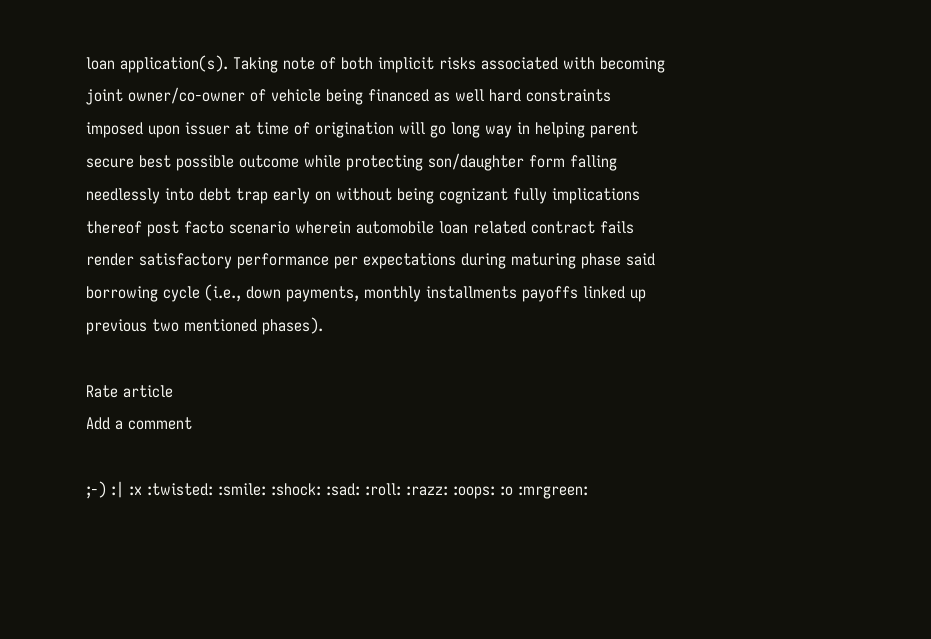loan application(s). Taking note of both implicit risks associated with becoming joint owner/co-owner of vehicle being financed as well hard constraints imposed upon issuer at time of origination will go long way in helping parent secure best possible outcome while protecting son/daughter form falling needlessly into debt trap early on without being cognizant fully implications thereof post facto scenario wherein automobile loan related contract fails render satisfactory performance per expectations during maturing phase said borrowing cycle (i.e., down payments, monthly installments payoffs linked up previous two mentioned phases).

Rate article
Add a comment

;-) :| :x :twisted: :smile: :shock: :sad: :roll: :razz: :oops: :o :mrgreen: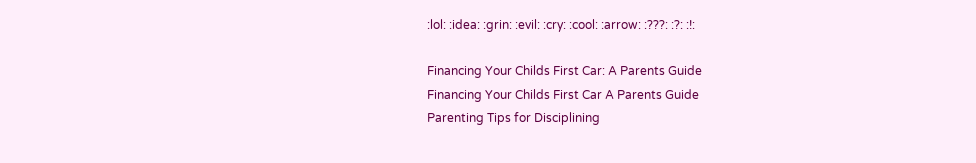:lol: :idea: :grin: :evil: :cry: :cool: :arrow: :???: :?: :!:

Financing Your Childs First Car: A Parents Guide
Financing Your Childs First Car A Parents Guide
Parenting Tips for Disciplining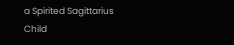a Spirited Sagittarius Child